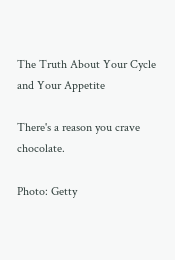The Truth About Your Cycle and Your Appetite

There's a reason you crave chocolate.

Photo: Getty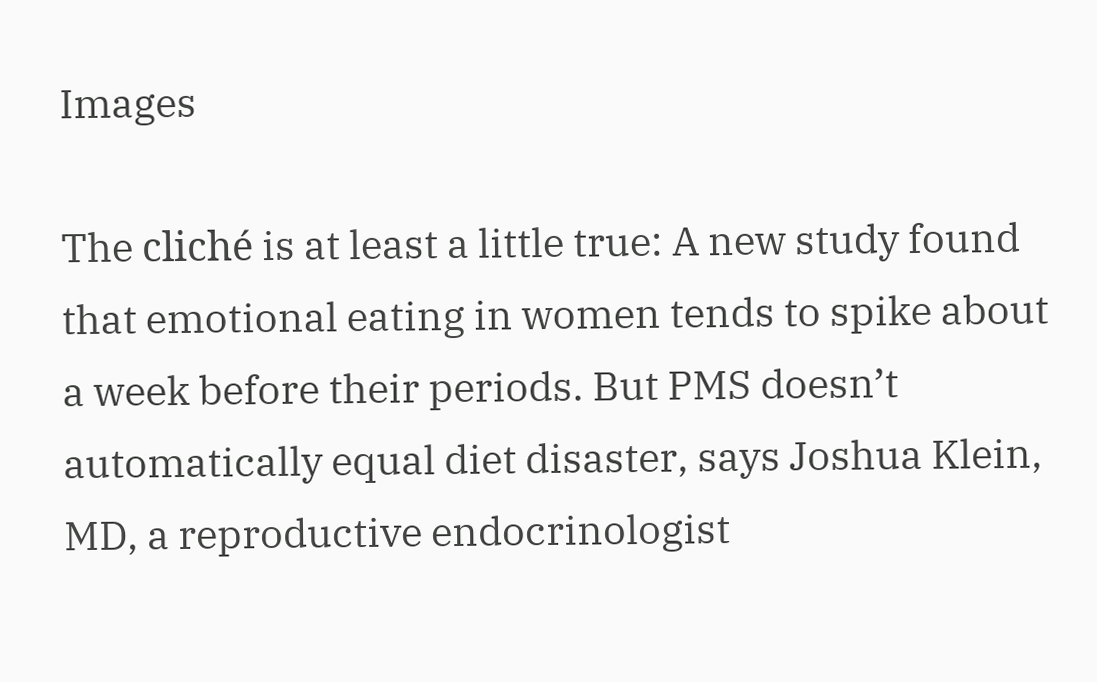Images

The cliché is at least a little true: A new study found that emotional eating in women tends to spike about a week before their periods. But PMS doesn’t automatically equal diet disaster, says Joshua Klein, MD, a reproductive endocrinologist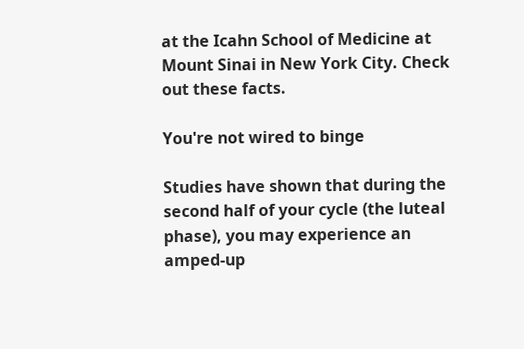at the Icahn School of Medicine at Mount Sinai in New York City. Check out these facts.

You're not wired to binge

Studies have shown that during the second half of your cycle (the luteal phase), you may experience an amped-up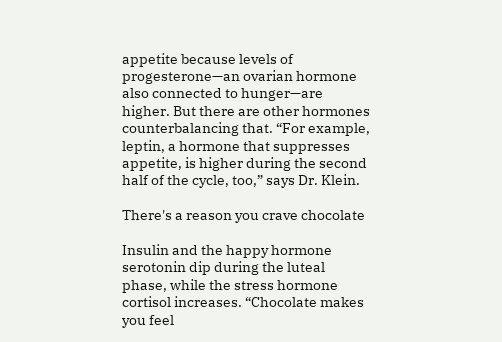appetite because levels of progesterone—an ovarian hormone also connected to hunger—are higher. But there are other hormones counterbalancing that. “For example, leptin, a hormone that suppresses appetite, is higher during the second half of the cycle, too,” says Dr. Klein.

There's a reason you crave chocolate

Insulin and the happy hormone serotonin dip during the luteal phase, while the stress hormone cortisol increases. “Chocolate makes you feel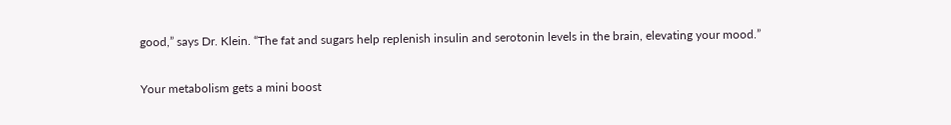good,” says Dr. Klein. “The fat and sugars help replenish insulin and serotonin levels in the brain, elevating your mood.”

Your metabolism gets a mini boost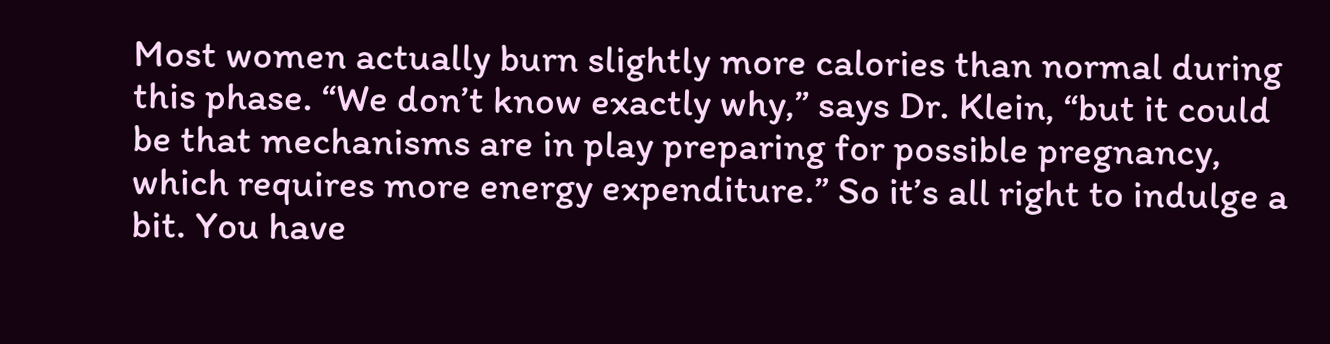Most women actually burn slightly more calories than normal during this phase. “We don’t know exactly why,” says Dr. Klein, “but it could be that mechanisms are in play preparing for possible pregnancy, which requires more energy expenditure.” So it’s all right to indulge a bit. You have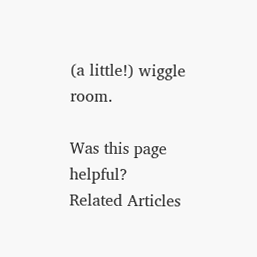(a little!) wiggle room.

Was this page helpful?
Related Articles